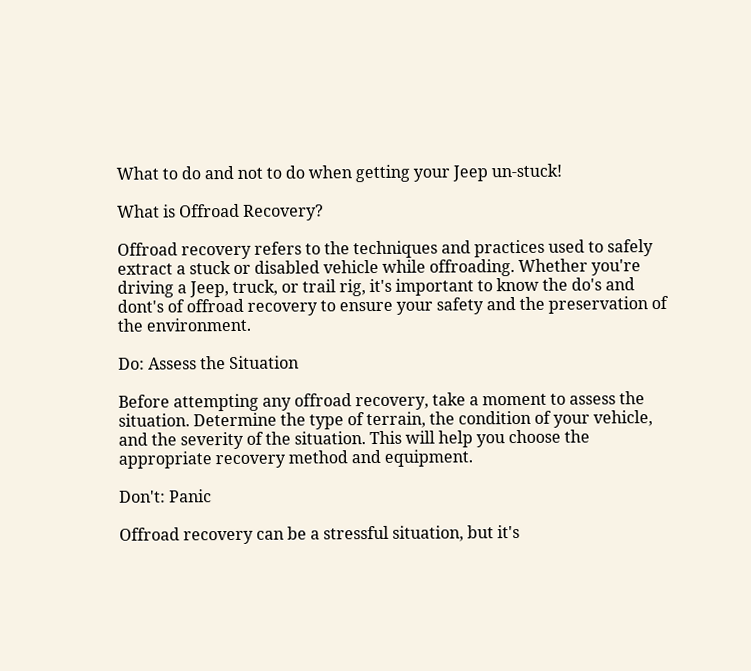What to do and not to do when getting your Jeep un-stuck!

What is Offroad Recovery?

Offroad recovery refers to the techniques and practices used to safely extract a stuck or disabled vehicle while offroading. Whether you're driving a Jeep, truck, or trail rig, it's important to know the do's and dont's of offroad recovery to ensure your safety and the preservation of the environment.

Do: Assess the Situation

Before attempting any offroad recovery, take a moment to assess the situation. Determine the type of terrain, the condition of your vehicle, and the severity of the situation. This will help you choose the appropriate recovery method and equipment.

Don't: Panic

Offroad recovery can be a stressful situation, but it's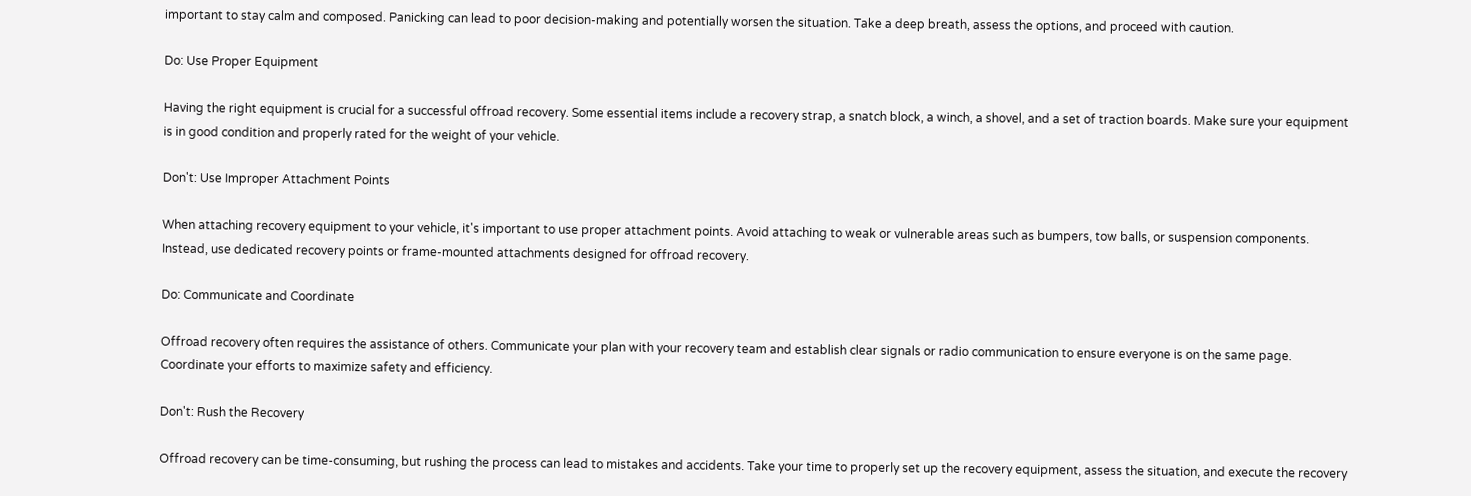important to stay calm and composed. Panicking can lead to poor decision-making and potentially worsen the situation. Take a deep breath, assess the options, and proceed with caution.

Do: Use Proper Equipment

Having the right equipment is crucial for a successful offroad recovery. Some essential items include a recovery strap, a snatch block, a winch, a shovel, and a set of traction boards. Make sure your equipment is in good condition and properly rated for the weight of your vehicle.

Don't: Use Improper Attachment Points

When attaching recovery equipment to your vehicle, it's important to use proper attachment points. Avoid attaching to weak or vulnerable areas such as bumpers, tow balls, or suspension components. Instead, use dedicated recovery points or frame-mounted attachments designed for offroad recovery.

Do: Communicate and Coordinate

Offroad recovery often requires the assistance of others. Communicate your plan with your recovery team and establish clear signals or radio communication to ensure everyone is on the same page. Coordinate your efforts to maximize safety and efficiency.

Don't: Rush the Recovery

Offroad recovery can be time-consuming, but rushing the process can lead to mistakes and accidents. Take your time to properly set up the recovery equipment, assess the situation, and execute the recovery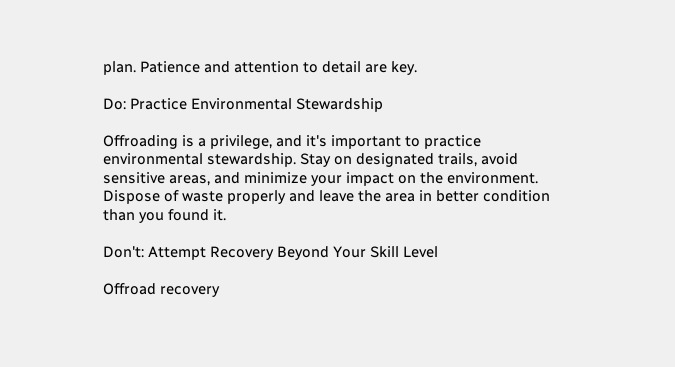plan. Patience and attention to detail are key.

Do: Practice Environmental Stewardship

Offroading is a privilege, and it's important to practice environmental stewardship. Stay on designated trails, avoid sensitive areas, and minimize your impact on the environment. Dispose of waste properly and leave the area in better condition than you found it.

Don't: Attempt Recovery Beyond Your Skill Level

Offroad recovery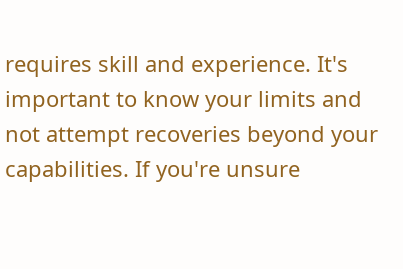requires skill and experience. It's important to know your limits and not attempt recoveries beyond your capabilities. If you're unsure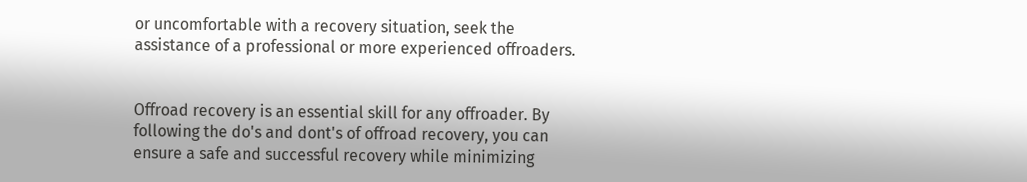or uncomfortable with a recovery situation, seek the assistance of a professional or more experienced offroaders.


Offroad recovery is an essential skill for any offroader. By following the do's and dont's of offroad recovery, you can ensure a safe and successful recovery while minimizing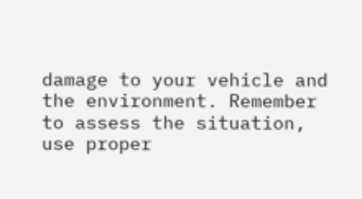damage to your vehicle and the environment. Remember to assess the situation, use proper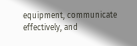equipment, communicate effectively, and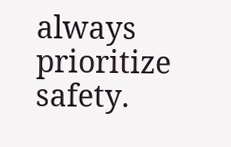always prioritize safety.